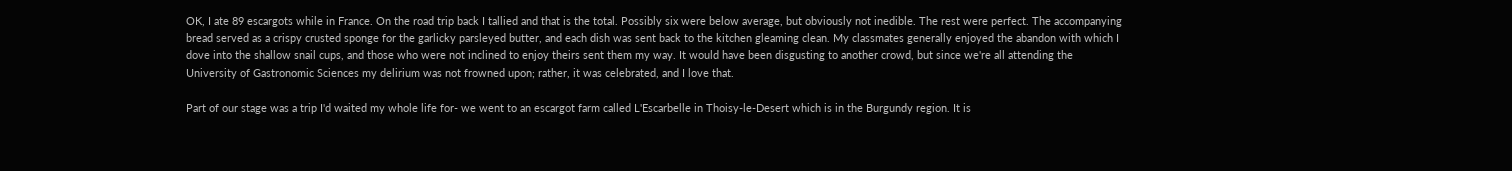OK, I ate 89 escargots while in France. On the road trip back I tallied and that is the total. Possibly six were below average, but obviously not inedible. The rest were perfect. The accompanying bread served as a crispy crusted sponge for the garlicky parsleyed butter, and each dish was sent back to the kitchen gleaming clean. My classmates generally enjoyed the abandon with which I dove into the shallow snail cups, and those who were not inclined to enjoy theirs sent them my way. It would have been disgusting to another crowd, but since we're all attending the University of Gastronomic Sciences my delirium was not frowned upon; rather, it was celebrated, and I love that.

Part of our stage was a trip I'd waited my whole life for- we went to an escargot farm called L'Escarbelle in Thoisy-le-Desert which is in the Burgundy region. It is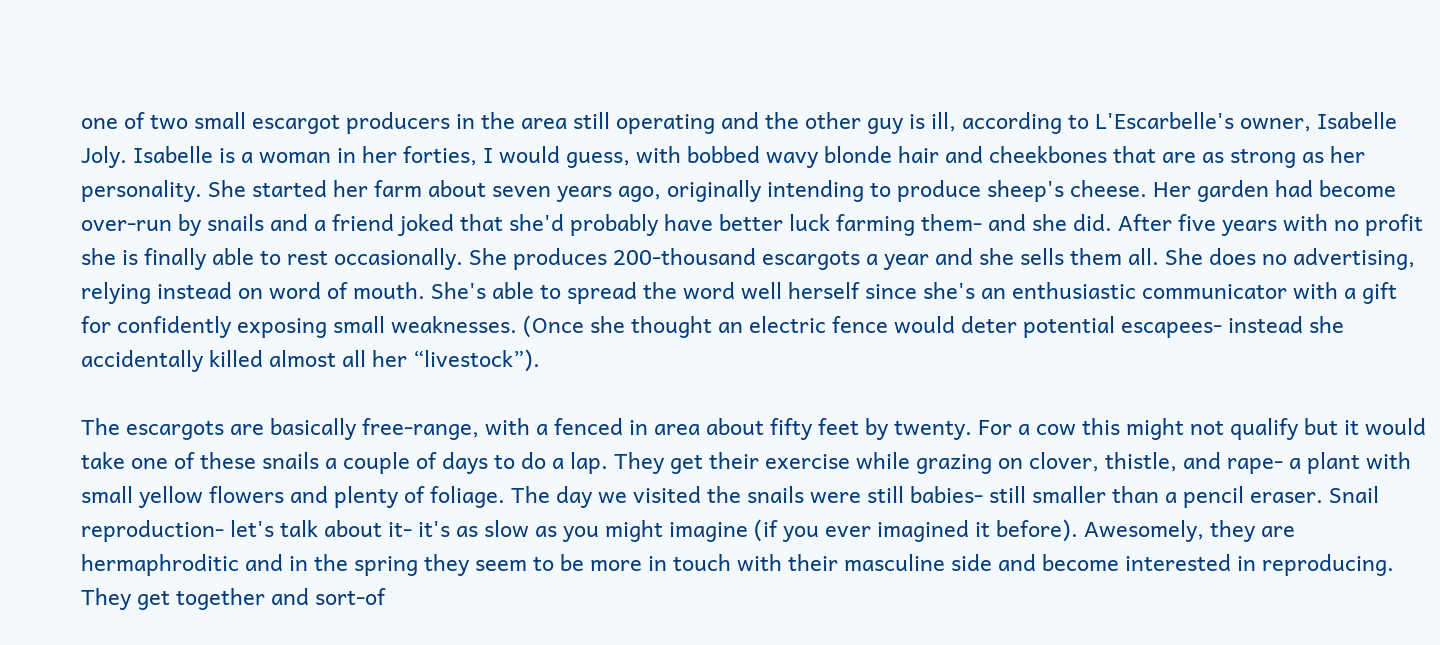one of two small escargot producers in the area still operating and the other guy is ill, according to L'Escarbelle's owner, Isabelle Joly. Isabelle is a woman in her forties, I would guess, with bobbed wavy blonde hair and cheekbones that are as strong as her personality. She started her farm about seven years ago, originally intending to produce sheep's cheese. Her garden had become over-run by snails and a friend joked that she'd probably have better luck farming them- and she did. After five years with no profit she is finally able to rest occasionally. She produces 200-thousand escargots a year and she sells them all. She does no advertising, relying instead on word of mouth. She's able to spread the word well herself since she's an enthusiastic communicator with a gift for confidently exposing small weaknesses. (Once she thought an electric fence would deter potential escapees- instead she accidentally killed almost all her “livestock”).

The escargots are basically free-range, with a fenced in area about fifty feet by twenty. For a cow this might not qualify but it would take one of these snails a couple of days to do a lap. They get their exercise while grazing on clover, thistle, and rape- a plant with small yellow flowers and plenty of foliage. The day we visited the snails were still babies- still smaller than a pencil eraser. Snail reproduction- let's talk about it- it's as slow as you might imagine (if you ever imagined it before). Awesomely, they are hermaphroditic and in the spring they seem to be more in touch with their masculine side and become interested in reproducing. They get together and sort-of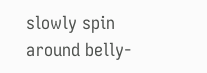slowly spin around belly-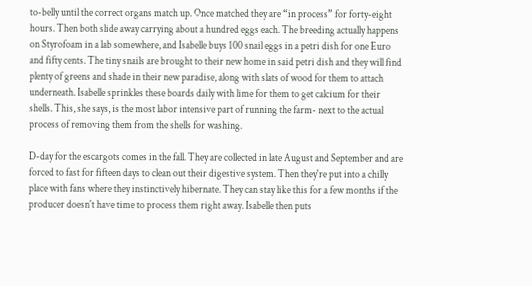to-belly until the correct organs match up. Once matched they are “in process” for forty-eight hours. Then both slide away carrying about a hundred eggs each. The breeding actually happens on Styrofoam in a lab somewhere, and Isabelle buys 100 snail eggs in a petri dish for one Euro and fifty cents. The tiny snails are brought to their new home in said petri dish and they will find plenty of greens and shade in their new paradise, along with slats of wood for them to attach underneath. Isabelle sprinkles these boards daily with lime for them to get calcium for their shells. This, she says, is the most labor intensive part of running the farm- next to the actual process of removing them from the shells for washing.

D-day for the escargots comes in the fall. They are collected in late August and September and are forced to fast for fifteen days to clean out their digestive system. Then they're put into a chilly place with fans where they instinctively hibernate. They can stay like this for a few months if the producer doesn't have time to process them right away. Isabelle then puts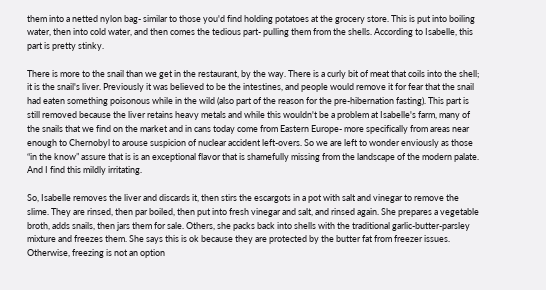them into a netted nylon bag- similar to those you'd find holding potatoes at the grocery store. This is put into boiling water, then into cold water, and then comes the tedious part- pulling them from the shells. According to Isabelle, this part is pretty stinky.

There is more to the snail than we get in the restaurant, by the way. There is a curly bit of meat that coils into the shell; it is the snail's liver. Previously it was believed to be the intestines, and people would remove it for fear that the snail had eaten something poisonous while in the wild (also part of the reason for the pre-hibernation fasting). This part is still removed because the liver retains heavy metals and while this wouldn't be a problem at Isabelle's farm, many of the snails that we find on the market and in cans today come from Eastern Europe- more specifically from areas near enough to Chernobyl to arouse suspicion of nuclear accident left-overs. So we are left to wonder enviously as those “in the know” assure that is is an exceptional flavor that is shamefully missing from the landscape of the modern palate. And I find this mildly irritating.

So, Isabelle removes the liver and discards it, then stirs the escargots in a pot with salt and vinegar to remove the slime. They are rinsed, then par boiled, then put into fresh vinegar and salt, and rinsed again. She prepares a vegetable broth, adds snails, then jars them for sale. Others, she packs back into shells with the traditional garlic-butter-parsley mixture and freezes them. She says this is ok because they are protected by the butter fat from freezer issues. Otherwise, freezing is not an option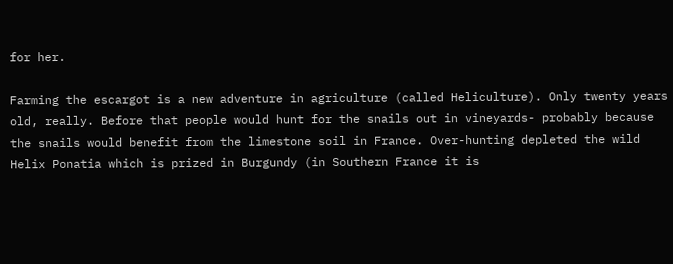for her.

Farming the escargot is a new adventure in agriculture (called Heliculture). Only twenty years old, really. Before that people would hunt for the snails out in vineyards- probably because the snails would benefit from the limestone soil in France. Over-hunting depleted the wild Helix Ponatia which is prized in Burgundy (in Southern France it is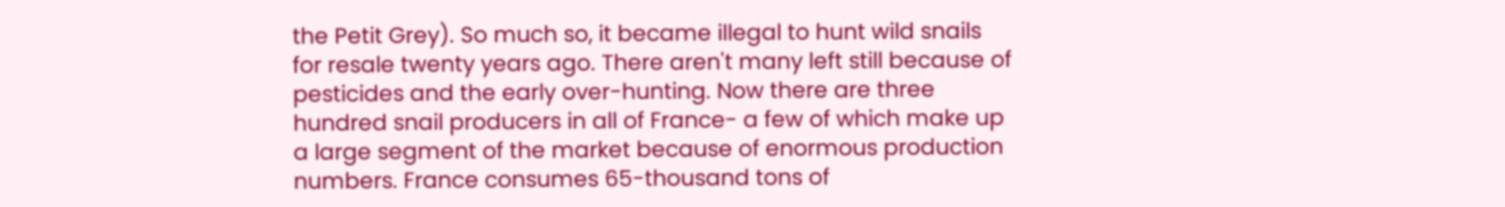the Petit Grey). So much so, it became illegal to hunt wild snails for resale twenty years ago. There aren't many left still because of pesticides and the early over-hunting. Now there are three hundred snail producers in all of France- a few of which make up a large segment of the market because of enormous production numbers. France consumes 65-thousand tons of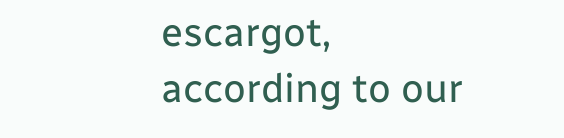escargot, according to our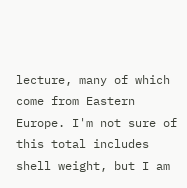lecture, many of which come from Eastern Europe. I'm not sure of this total includes shell weight, but I am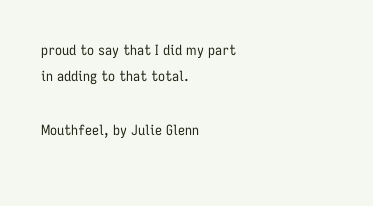proud to say that I did my part in adding to that total.

Mouthfeel, by Julie Glenn